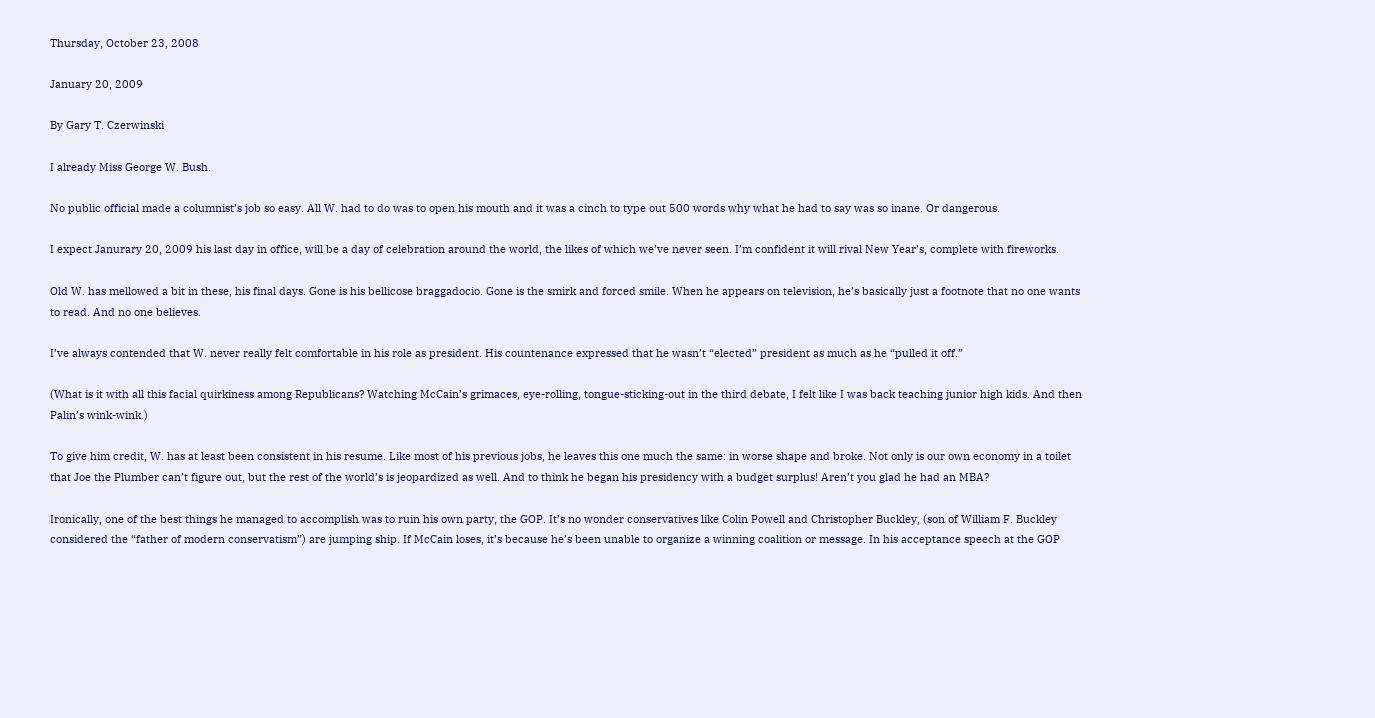Thursday, October 23, 2008

January 20, 2009

By Gary T. Czerwinski

I already Miss George W. Bush.

No public official made a columnist’s job so easy. All W. had to do was to open his mouth and it was a cinch to type out 500 words why what he had to say was so inane. Or dangerous.

I expect Janurary 20, 2009 his last day in office, will be a day of celebration around the world, the likes of which we’ve never seen. I’m confident it will rival New Year’s, complete with fireworks.

Old W. has mellowed a bit in these, his final days. Gone is his bellicose braggadocio. Gone is the smirk and forced smile. When he appears on television, he’s basically just a footnote that no one wants to read. And no one believes.

I’ve always contended that W. never really felt comfortable in his role as president. His countenance expressed that he wasn’t “elected” president as much as he “pulled it off.”

(What is it with all this facial quirkiness among Republicans? Watching McCain’s grimaces, eye-rolling, tongue-sticking-out in the third debate, I felt like I was back teaching junior high kids. And then Palin’s wink-wink.)

To give him credit, W. has at least been consistent in his resume. Like most of his previous jobs, he leaves this one much the same: in worse shape and broke. Not only is our own economy in a toilet that Joe the Plumber can’t figure out, but the rest of the world’s is jeopardized as well. And to think he began his presidency with a budget surplus! Aren’t you glad he had an MBA?

Ironically, one of the best things he managed to accomplish was to ruin his own party, the GOP. It’s no wonder conservatives like Colin Powell and Christopher Buckley, (son of William F. Buckley considered the “father of modern conservatism”) are jumping ship. If McCain loses, it’s because he’s been unable to organize a winning coalition or message. In his acceptance speech at the GOP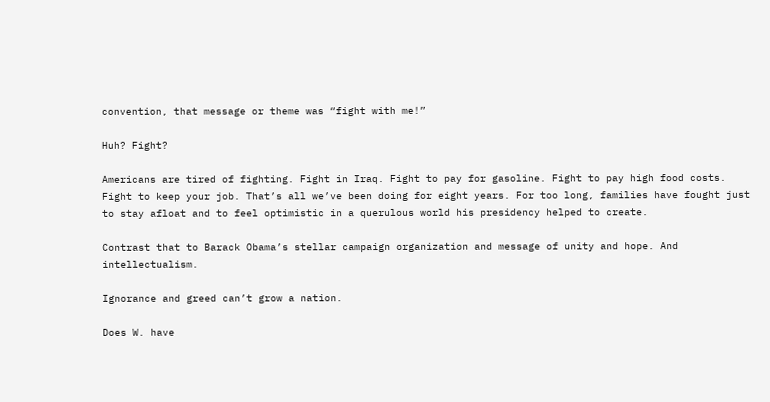convention, that message or theme was “fight with me!”

Huh? Fight?

Americans are tired of fighting. Fight in Iraq. Fight to pay for gasoline. Fight to pay high food costs. Fight to keep your job. That’s all we’ve been doing for eight years. For too long, families have fought just to stay afloat and to feel optimistic in a querulous world his presidency helped to create.

Contrast that to Barack Obama’s stellar campaign organization and message of unity and hope. And intellectualism.

Ignorance and greed can’t grow a nation.

Does W. have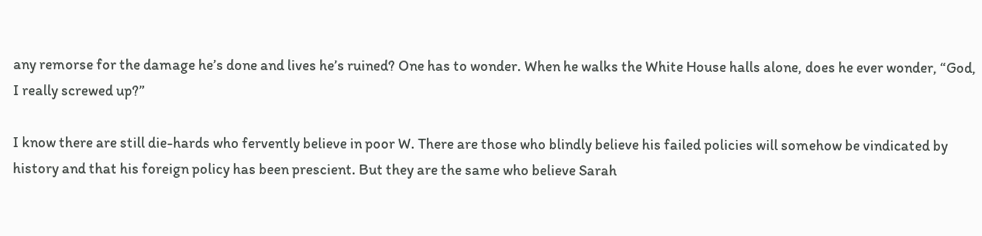any remorse for the damage he’s done and lives he’s ruined? One has to wonder. When he walks the White House halls alone, does he ever wonder, “God, I really screwed up?”

I know there are still die-hards who fervently believe in poor W. There are those who blindly believe his failed policies will somehow be vindicated by history and that his foreign policy has been prescient. But they are the same who believe Sarah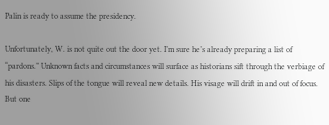Palin is ready to assume the presidency.

Unfortunately, W. is not quite out the door yet. I’m sure he’s already preparing a list of “pardons.” Unknown facts and circumstances will surface as historians sift through the verbiage of his disasters. Slips of the tongue will reveal new details. His visage will drift in and out of focus. But one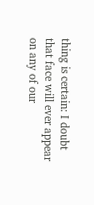thing is certain: I doubt that face will ever appear on any of our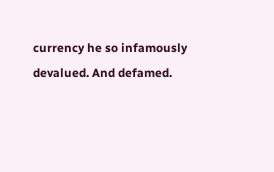currency he so infamously devalued. And defamed.